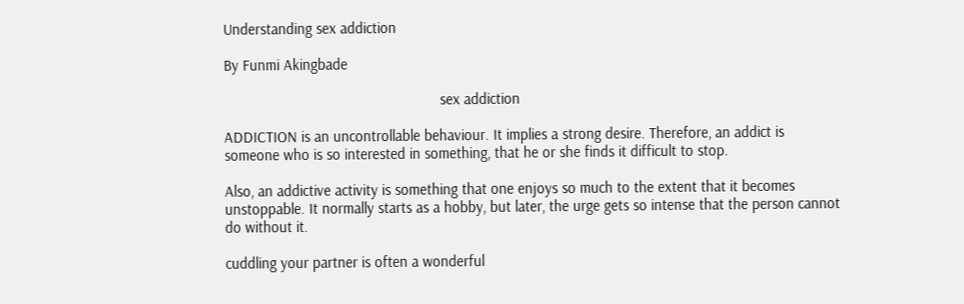Understanding sex addiction

By Funmi Akingbade

                                                      sex addiction

ADDICTION is an uncontrollable behaviour. It implies a strong desire. Therefore, an addict is someone who is so interested in something, that he or she finds it difficult to stop.

Also, an addictive activity is something that one enjoys so much to the extent that it becomes unstoppable. It normally starts as a hobby, but later, the urge gets so intense that the person cannot do without it.

cuddling your partner is often a wonderful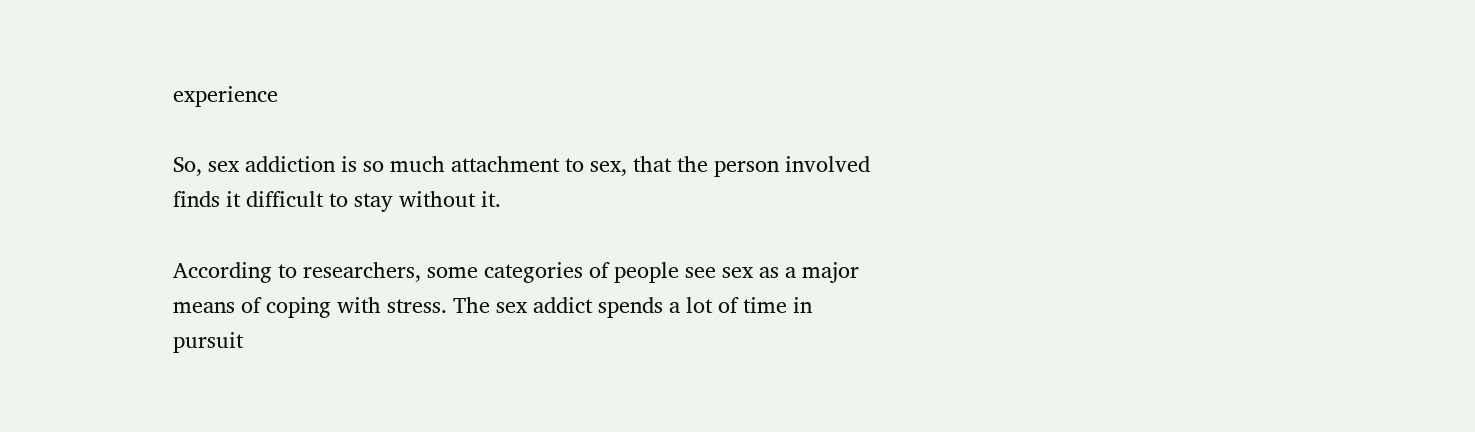experience

So, sex addiction is so much attachment to sex, that the person involved finds it difficult to stay without it.

According to researchers, some categories of people see sex as a major means of coping with stress. The sex addict spends a lot of time in pursuit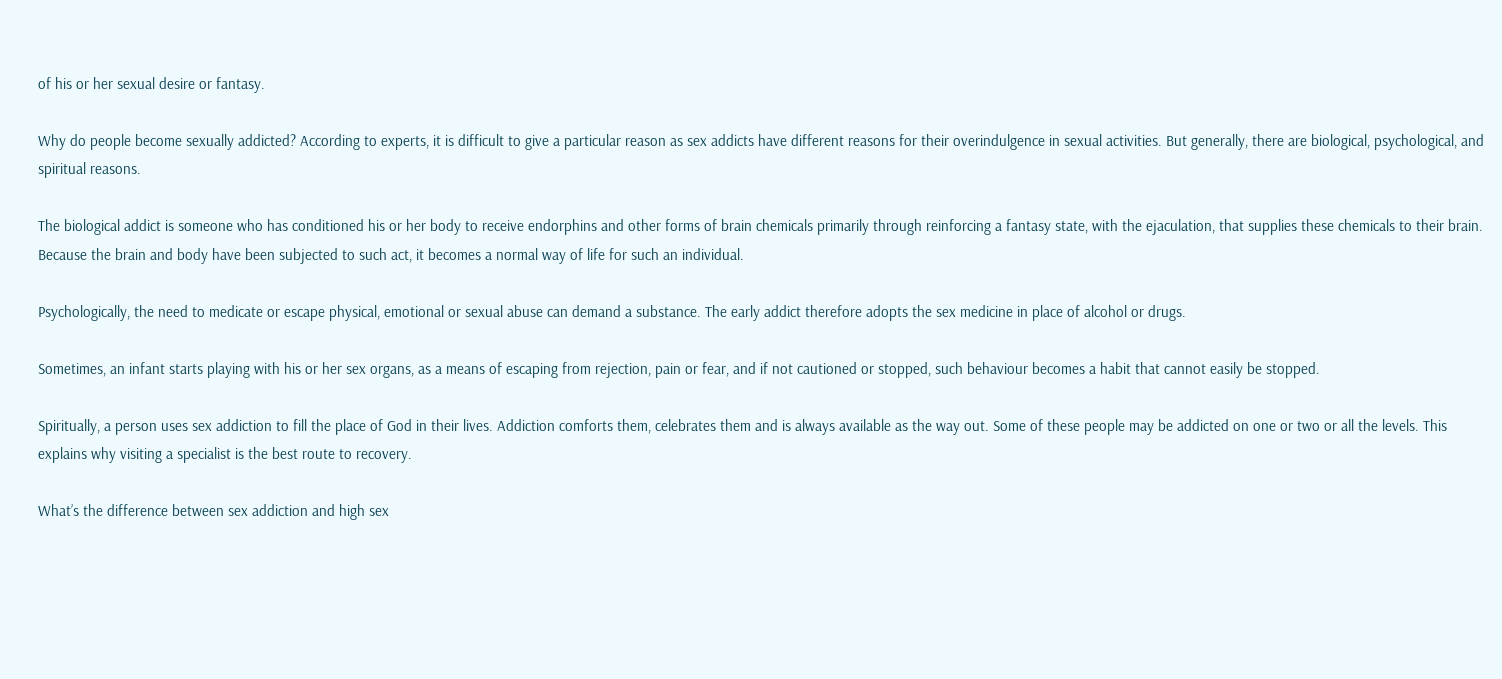of his or her sexual desire or fantasy.

Why do people become sexually addicted? According to experts, it is difficult to give a particular reason as sex addicts have different reasons for their overindulgence in sexual activities. But generally, there are biological, psychological, and spiritual reasons.

The biological addict is someone who has conditioned his or her body to receive endorphins and other forms of brain chemicals primarily through reinforcing a fantasy state, with the ejaculation, that supplies these chemicals to their brain. Because the brain and body have been subjected to such act, it becomes a normal way of life for such an individual.

Psychologically, the need to medicate or escape physical, emotional or sexual abuse can demand a substance. The early addict therefore adopts the sex medicine in place of alcohol or drugs.

Sometimes, an infant starts playing with his or her sex organs, as a means of escaping from rejection, pain or fear, and if not cautioned or stopped, such behaviour becomes a habit that cannot easily be stopped.

Spiritually, a person uses sex addiction to fill the place of God in their lives. Addiction comforts them, celebrates them and is always available as the way out. Some of these people may be addicted on one or two or all the levels. This explains why visiting a specialist is the best route to recovery.

What’s the difference between sex addiction and high sex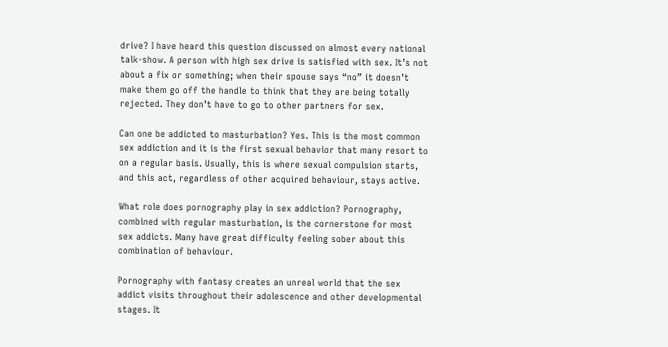drive? I have heard this question discussed on almost every national talk-show. A person with high sex drive is satisfied with sex. It’s not about a fix or something; when their spouse says “no” it doesn’t make them go off the handle to think that they are being totally rejected. They don’t have to go to other partners for sex.

Can one be addicted to masturbation? Yes. This is the most common sex addiction and it is the first sexual behavior that many resort to on a regular basis. Usually, this is where sexual compulsion starts, and this act, regardless of other acquired behaviour, stays active.

What role does pornography play in sex addiction? Pornography, combined with regular masturbation, is the cornerstone for most sex addicts. Many have great difficulty feeling sober about this combination of behaviour.

Pornography with fantasy creates an unreal world that the sex addict visits throughout their adolescence and other developmental stages. It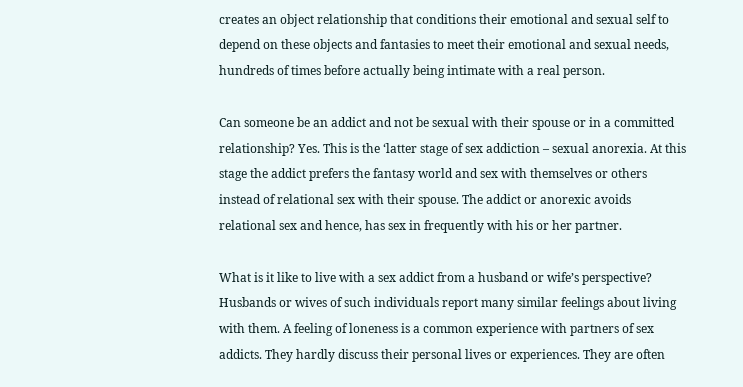creates an object relationship that conditions their emotional and sexual self to depend on these objects and fantasies to meet their emotional and sexual needs, hundreds of times before actually being intimate with a real person.

Can someone be an addict and not be sexual with their spouse or in a committed relationship? Yes. This is the ‘latter stage of sex addiction – sexual anorexia. At this stage the addict prefers the fantasy world and sex with themselves or others instead of relational sex with their spouse. The addict or anorexic avoids relational sex and hence, has sex in frequently with his or her partner.

What is it like to live with a sex addict from a husband or wife’s perspective? Husbands or wives of such individuals report many similar feelings about living with them. A feeling of loneness is a common experience with partners of sex addicts. They hardly discuss their personal lives or experiences. They are often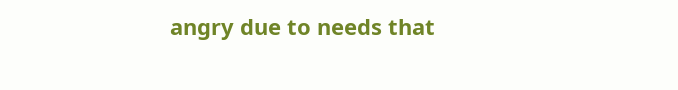angry due to needs that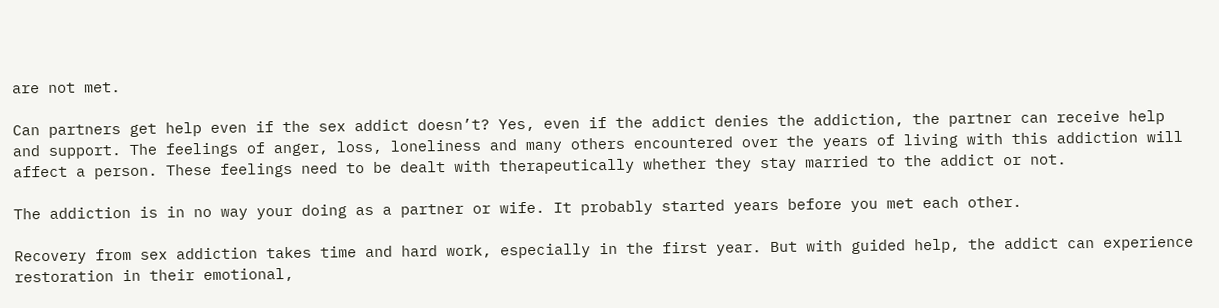are not met.

Can partners get help even if the sex addict doesn’t? Yes, even if the addict denies the addiction, the partner can receive help and support. The feelings of anger, loss, loneliness and many others encountered over the years of living with this addiction will affect a person. These feelings need to be dealt with therapeutically whether they stay married to the addict or not.

The addiction is in no way your doing as a partner or wife. It probably started years before you met each other.

Recovery from sex addiction takes time and hard work, especially in the first year. But with guided help, the addict can experience restoration in their emotional,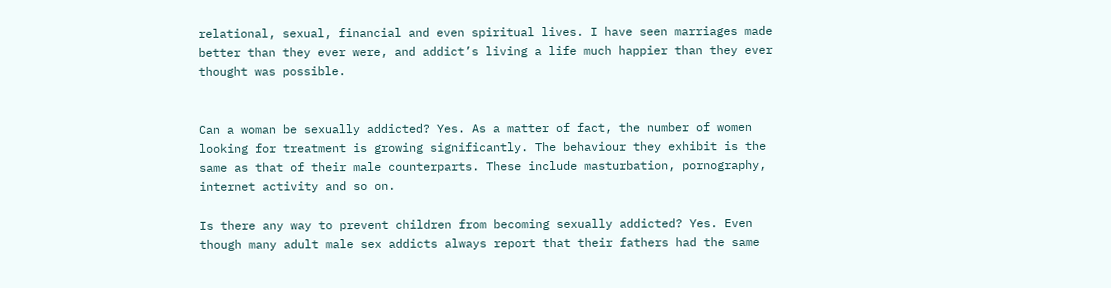relational, sexual, financial and even spiritual lives. I have seen marriages made better than they ever were, and addict’s living a life much happier than they ever thought was possible.


Can a woman be sexually addicted? Yes. As a matter of fact, the number of women looking for treatment is growing significantly. The behaviour they exhibit is the same as that of their male counterparts. These include masturbation, pornography, internet activity and so on.

Is there any way to prevent children from becoming sexually addicted? Yes. Even though many adult male sex addicts always report that their fathers had the same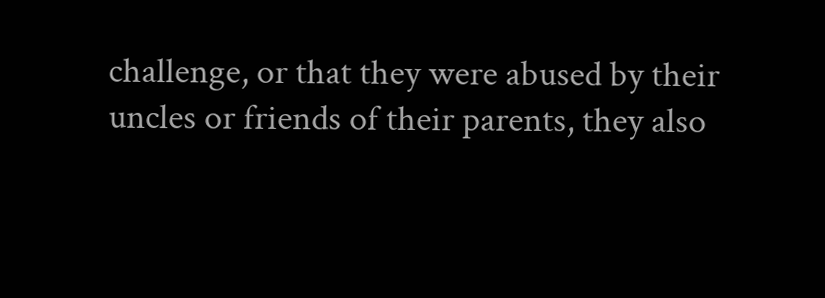challenge, or that they were abused by their uncles or friends of their parents, they also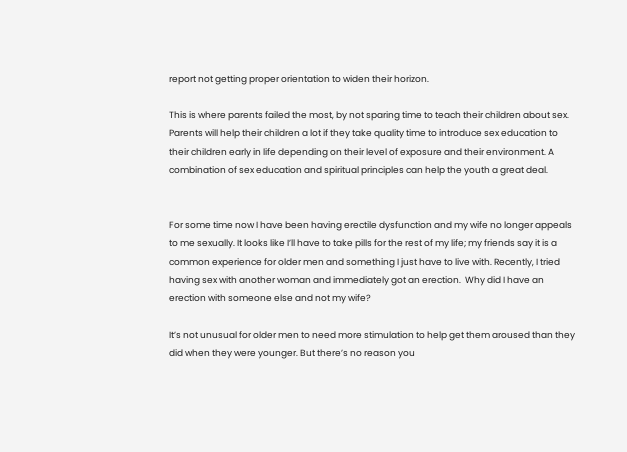report not getting proper orientation to widen their horizon.

This is where parents failed the most, by not sparing time to teach their children about sex. Parents will help their children a lot if they take quality time to introduce sex education to their children early in life depending on their level of exposure and their environment. A combination of sex education and spiritual principles can help the youth a great deal.


For some time now I have been having erectile dysfunction and my wife no longer appeals to me sexually. It looks like I’ll have to take pills for the rest of my life; my friends say it is a common experience for older men and something I just have to live with. Recently, I tried having sex with another woman and immediately got an erection.  Why did I have an erection with someone else and not my wife?

It’s not unusual for older men to need more stimulation to help get them aroused than they did when they were younger. But there’s no reason you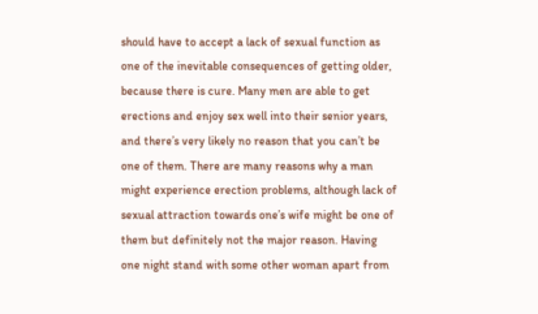should have to accept a lack of sexual function as one of the inevitable consequences of getting older, because there is cure. Many men are able to get erections and enjoy sex well into their senior years, and there’s very likely no reason that you can’t be one of them. There are many reasons why a man might experience erection problems, although lack of sexual attraction towards one’s wife might be one of them but definitely not the major reason. Having one night stand with some other woman apart from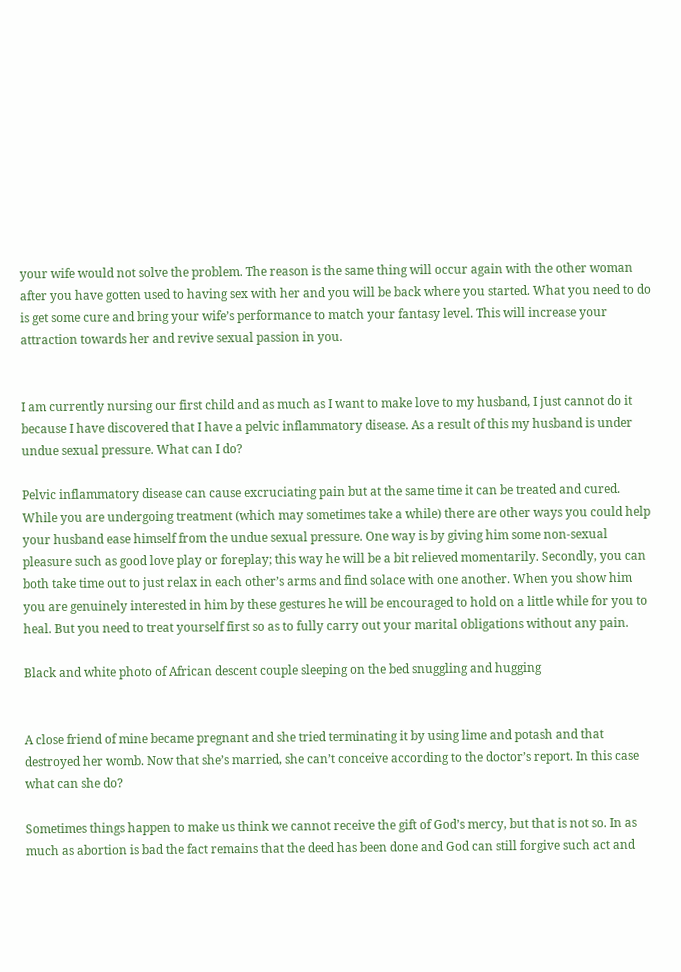your wife would not solve the problem. The reason is the same thing will occur again with the other woman after you have gotten used to having sex with her and you will be back where you started. What you need to do is get some cure and bring your wife’s performance to match your fantasy level. This will increase your attraction towards her and revive sexual passion in you.


I am currently nursing our first child and as much as I want to make love to my husband, I just cannot do it because I have discovered that I have a pelvic inflammatory disease. As a result of this my husband is under undue sexual pressure. What can I do?

Pelvic inflammatory disease can cause excruciating pain but at the same time it can be treated and cured. While you are undergoing treatment (which may sometimes take a while) there are other ways you could help your husband ease himself from the undue sexual pressure. One way is by giving him some non-sexual pleasure such as good love play or foreplay; this way he will be a bit relieved momentarily. Secondly, you can both take time out to just relax in each other’s arms and find solace with one another. When you show him you are genuinely interested in him by these gestures he will be encouraged to hold on a little while for you to heal. But you need to treat yourself first so as to fully carry out your marital obligations without any pain.

Black and white photo of African descent couple sleeping on the bed snuggling and hugging


A close friend of mine became pregnant and she tried terminating it by using lime and potash and that destroyed her womb. Now that she’s married, she can’t conceive according to the doctor’s report. In this case what can she do?

Sometimes things happen to make us think we cannot receive the gift of God’s mercy, but that is not so. In as much as abortion is bad the fact remains that the deed has been done and God can still forgive such act and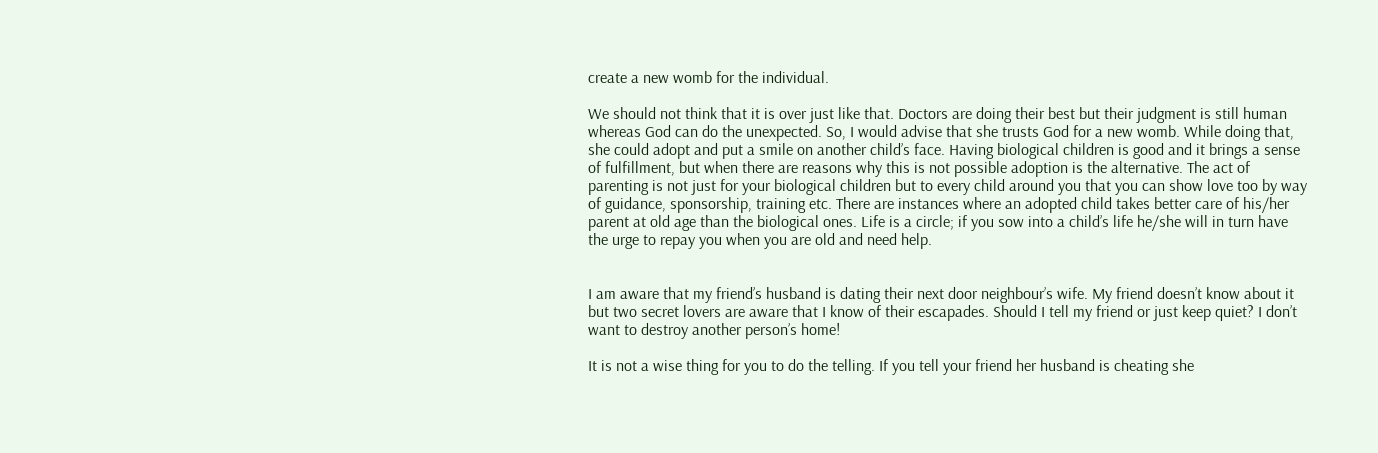create a new womb for the individual.

We should not think that it is over just like that. Doctors are doing their best but their judgment is still human whereas God can do the unexpected. So, I would advise that she trusts God for a new womb. While doing that, she could adopt and put a smile on another child’s face. Having biological children is good and it brings a sense of fulfillment, but when there are reasons why this is not possible adoption is the alternative. The act of parenting is not just for your biological children but to every child around you that you can show love too by way of guidance, sponsorship, training etc. There are instances where an adopted child takes better care of his/her parent at old age than the biological ones. Life is a circle; if you sow into a child’s life he/she will in turn have the urge to repay you when you are old and need help.


I am aware that my friend’s husband is dating their next door neighbour’s wife. My friend doesn’t know about it but two secret lovers are aware that I know of their escapades. Should I tell my friend or just keep quiet? I don’t want to destroy another person’s home!

It is not a wise thing for you to do the telling. If you tell your friend her husband is cheating she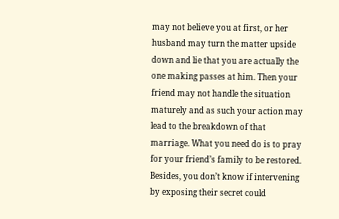may not believe you at first, or her husband may turn the matter upside down and lie that you are actually the one making passes at him. Then your friend may not handle the situation maturely and as such your action may lead to the breakdown of that marriage. What you need do is to pray for your friend’s family to be restored. Besides, you don’t know if intervening by exposing their secret could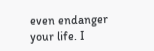even endanger your life. I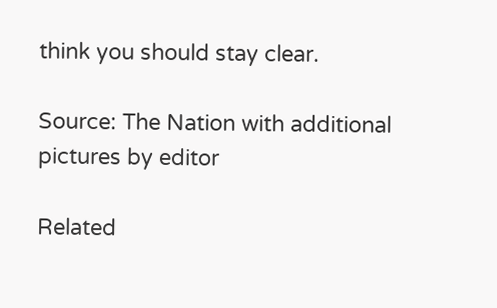think you should stay clear.

Source: The Nation with additional pictures by editor

Related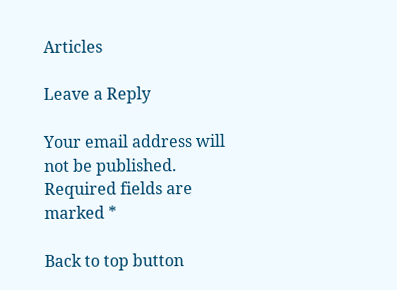Articles

Leave a Reply

Your email address will not be published. Required fields are marked *

Back to top button